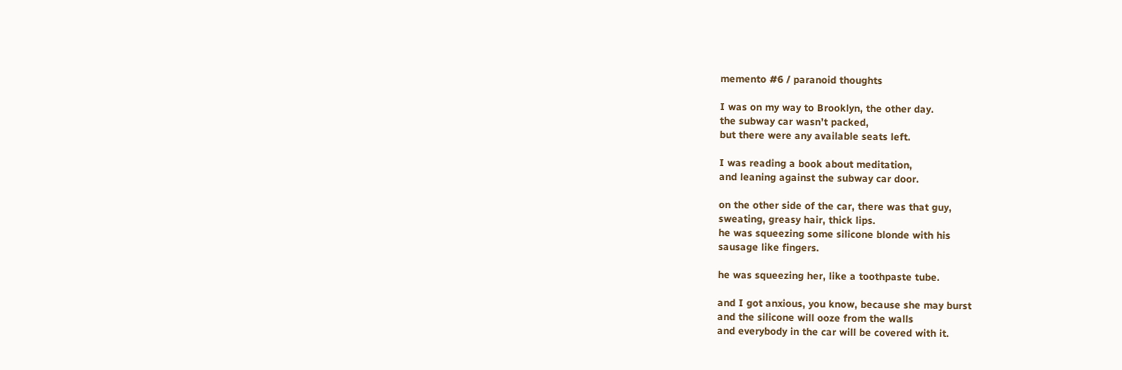memento #6 / paranoid thoughts

I was on my way to Brooklyn, the other day.
the subway car wasn’t packed,
but there were any available seats left.

I was reading a book about meditation,
and leaning against the subway car door.

on the other side of the car, there was that guy,
sweating, greasy hair, thick lips.
he was squeezing some silicone blonde with his
sausage like fingers.

he was squeezing her, like a toothpaste tube.

and I got anxious, you know, because she may burst
and the silicone will ooze from the walls
and everybody in the car will be covered with it.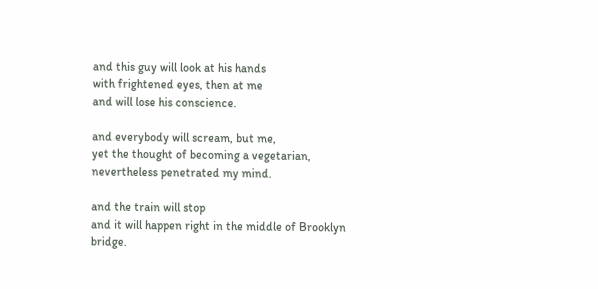and this guy will look at his hands
with frightened eyes, then at me
and will lose his conscience.

and everybody will scream, but me,
yet the thought of becoming a vegetarian,
nevertheless penetrated my mind.

and the train will stop
and it will happen right in the middle of Brooklyn bridge.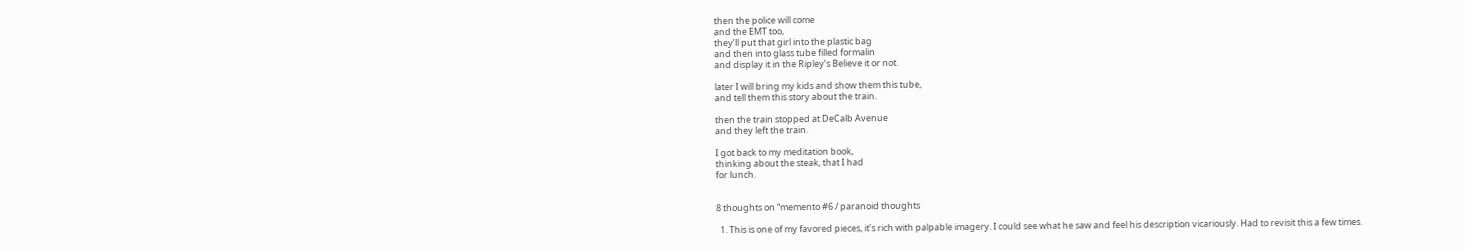then the police will come
and the EMT too,
they’ll put that girl into the plastic bag
and then into glass tube filled formalin
and display it in the Ripley’s Believe it or not.

later I will bring my kids and show them this tube,
and tell them this story about the train.

then the train stopped at DeCalb Avenue
and they left the train.

I got back to my meditation book,
thinking about the steak, that I had
for lunch.


8 thoughts on “memento #6 / paranoid thoughts

  1. This is one of my favored pieces, it’s rich with palpable imagery. I could see what he saw and feel his description vicariously. Had to revisit this a few times.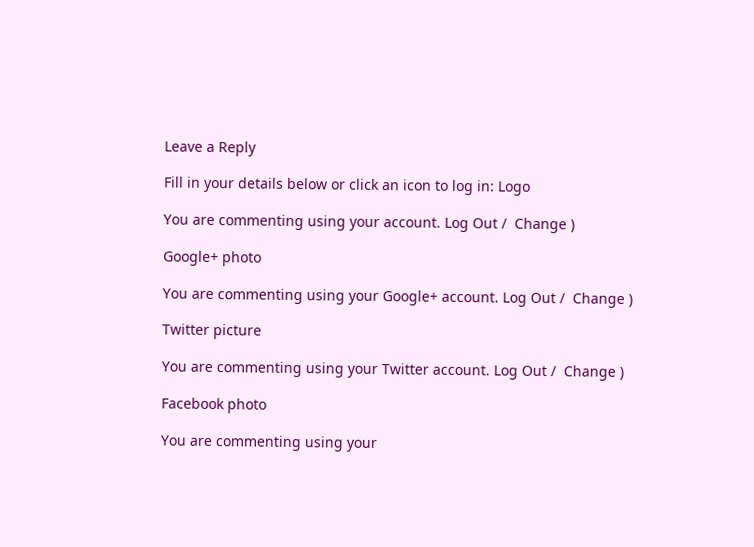Leave a Reply

Fill in your details below or click an icon to log in: Logo

You are commenting using your account. Log Out /  Change )

Google+ photo

You are commenting using your Google+ account. Log Out /  Change )

Twitter picture

You are commenting using your Twitter account. Log Out /  Change )

Facebook photo

You are commenting using your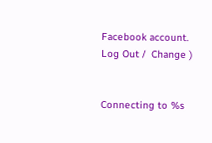Facebook account. Log Out /  Change )


Connecting to %s